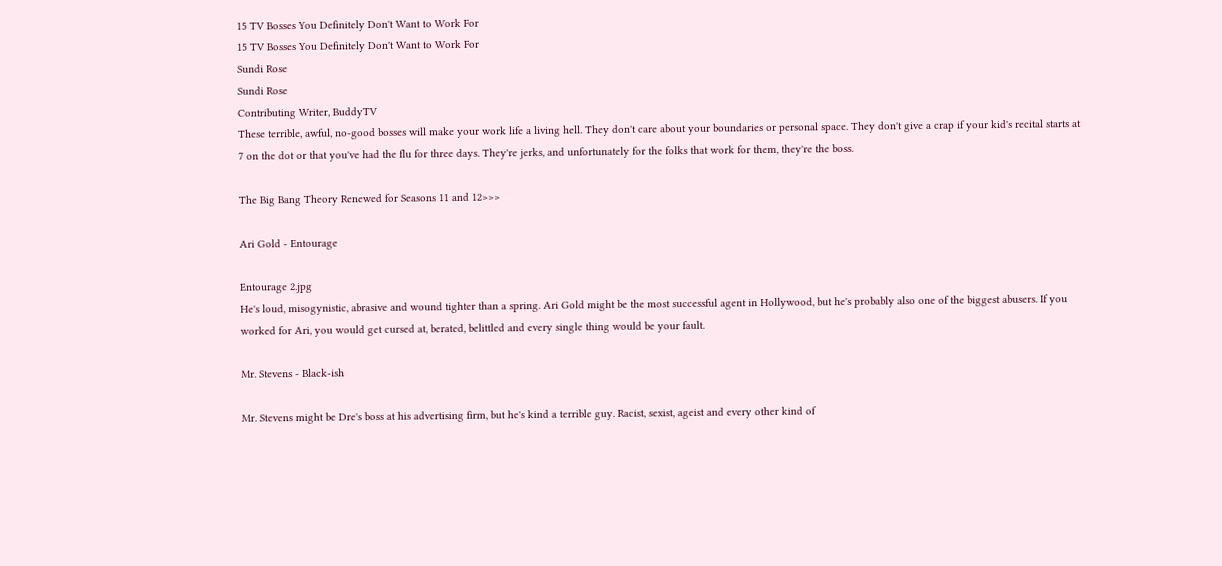15 TV Bosses You Definitely Don't Want to Work For
15 TV Bosses You Definitely Don't Want to Work For
Sundi Rose
Sundi Rose
Contributing Writer, BuddyTV
These terrible, awful, no-good bosses will make your work life a living hell. They don't care about your boundaries or personal space. They don't give a crap if your kid's recital starts at 7 on the dot or that you've had the flu for three days. They're jerks, and unfortunately for the folks that work for them, they're the boss.

The Big Bang Theory Renewed for Seasons 11 and 12>>>

Ari Gold - Entourage

Entourage 2.jpg
He's loud, misogynistic, abrasive and wound tighter than a spring. Ari Gold might be the most successful agent in Hollywood, but he's probably also one of the biggest abusers. If you worked for Ari, you would get cursed at, berated, belittled and every single thing would be your fault.

Mr. Stevens - Black-ish

Mr. Stevens might be Dre's boss at his advertising firm, but he's kind a terrible guy. Racist, sexist, ageist and every other kind of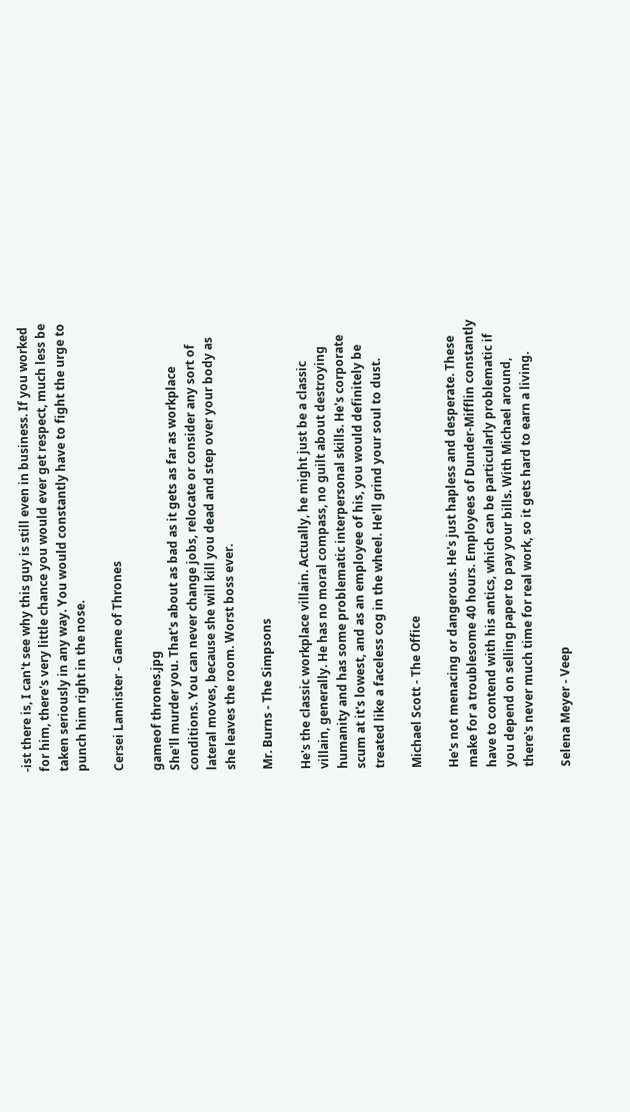-ist there is, I can't see why this guy is still even in business. If you worked for him, there's very little chance you would ever get respect, much less be taken seriously in any way. You would constantly have to fight the urge to punch him right in the nose.

Cersei Lannister - Game of Thrones

gameof thrones.jpg
She'll murder you. That's about as bad as it gets as far as workplace conditions. You can never change jobs, relocate or consider any sort of lateral moves, because she will kill you dead and step over your body as she leaves the room. Worst boss ever.

Mr. Burns - The Simpsons

He's the classic workplace villain. Actually, he might just be a classic villain, generally. He has no moral compass, no guilt about destroying humanity and has some problematic interpersonal skills. He's corporate scum at it's lowest, and as an employee of his, you would definitely be treated like a faceless cog in the wheel. He'll grind your soul to dust.

Michael Scott - The Office

He's not menacing or dangerous. He's just hapless and desperate. These make for a troublesome 40 hours. Employees of Dunder-Mifflin constantly have to contend with his antics, which can be particularly problematic if you depend on selling paper to pay your bills. With Michael around, there's never much time for real work, so it gets hard to earn a living.

Selena Meyer - Veep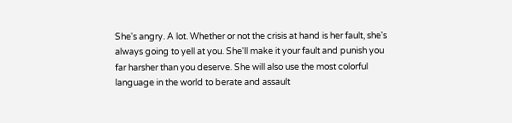She's angry. A lot. Whether or not the crisis at hand is her fault, she's always going to yell at you. She'll make it your fault and punish you far harsher than you deserve. She will also use the most colorful language in the world to berate and assault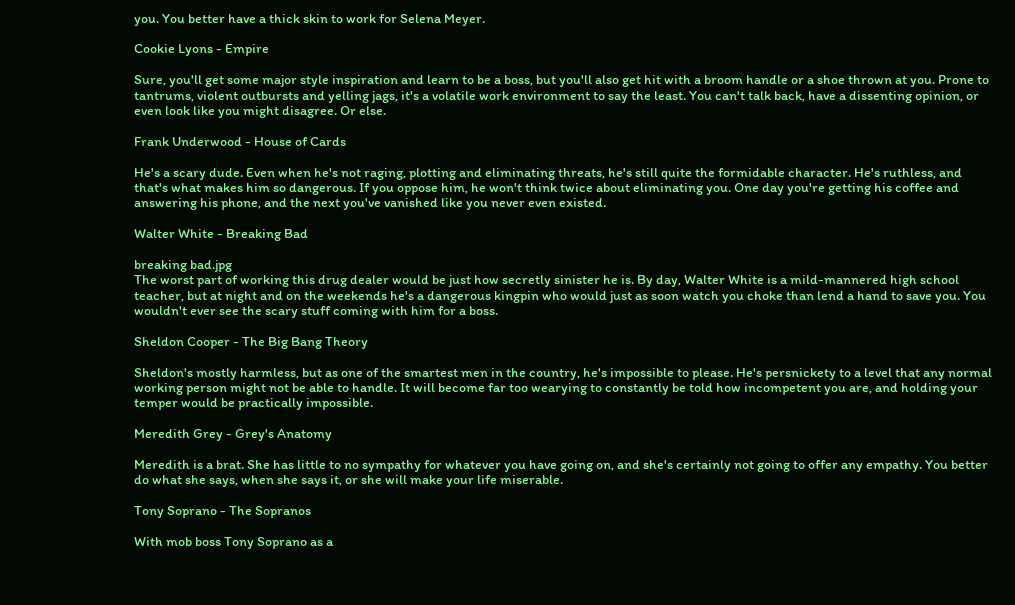you. You better have a thick skin to work for Selena Meyer.

Cookie Lyons - Empire

Sure, you'll get some major style inspiration and learn to be a boss, but you'll also get hit with a broom handle or a shoe thrown at you. Prone to tantrums, violent outbursts and yelling jags, it's a volatile work environment to say the least. You can't talk back, have a dissenting opinion, or even look like you might disagree. Or else.

Frank Underwood - House of Cards

He's a scary dude. Even when he's not raging, plotting and eliminating threats, he's still quite the formidable character. He's ruthless, and that's what makes him so dangerous. If you oppose him, he won't think twice about eliminating you. One day you're getting his coffee and answering his phone, and the next you've vanished like you never even existed.

Walter White - Breaking Bad

breaking bad.jpg
The worst part of working this drug dealer would be just how secretly sinister he is. By day, Walter White is a mild-mannered high school teacher, but at night and on the weekends he's a dangerous kingpin who would just as soon watch you choke than lend a hand to save you. You wouldn't ever see the scary stuff coming with him for a boss.

Sheldon Cooper - The Big Bang Theory

Sheldon's mostly harmless, but as one of the smartest men in the country, he's impossible to please. He's persnickety to a level that any normal working person might not be able to handle. It will become far too wearying to constantly be told how incompetent you are, and holding your temper would be practically impossible.

Meredith Grey - Grey's Anatomy

Meredith is a brat. She has little to no sympathy for whatever you have going on, and she's certainly not going to offer any empathy. You better do what she says, when she says it, or she will make your life miserable.

Tony Soprano - The Sopranos

With mob boss Tony Soprano as a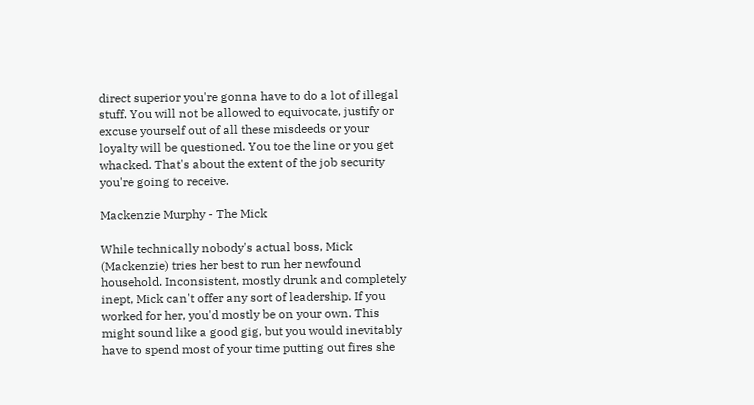direct superior you're gonna have to do a lot of illegal stuff. You will not be allowed to equivocate, justify or excuse yourself out of all these misdeeds or your loyalty will be questioned. You toe the line or you get whacked. That's about the extent of the job security you're going to receive.

Mackenzie Murphy - The Mick

While technically nobody's actual boss, Mick (Mackenzie) tries her best to run her newfound household. Inconsistent, mostly drunk and completely inept, Mick can't offer any sort of leadership. If you worked for her, you'd mostly be on your own. This might sound like a good gig, but you would inevitably have to spend most of your time putting out fires she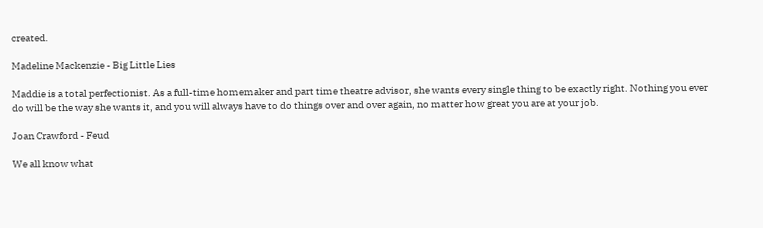created.

Madeline Mackenzie - Big Little Lies

Maddie is a total perfectionist. As a full-time homemaker and part time theatre advisor, she wants every single thing to be exactly right. Nothing you ever do will be the way she wants it, and you will always have to do things over and over again, no matter how great you are at your job.

Joan Crawford - Feud

We all know what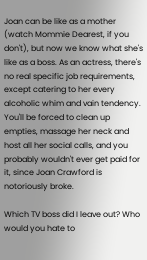Joan can be like as a mother (watch Mommie Dearest, if you don't), but now we know what she's like as a boss. As an actress, there's no real specific job requirements, except catering to her every alcoholic whim and vain tendency. You'll be forced to clean up empties, massage her neck and host all her social calls, and you probably wouldn't ever get paid for it, since Joan Crawford is notoriously broke.

Which TV boss did I leave out? Who would you hate to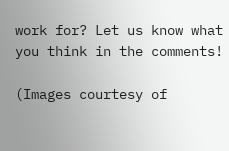work for? Let us know what you think in the comments!

(Images courtesy of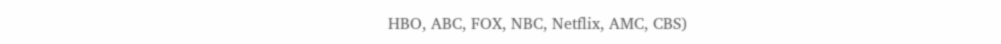HBO, ABC, FOX, NBC, Netflix, AMC, CBS)